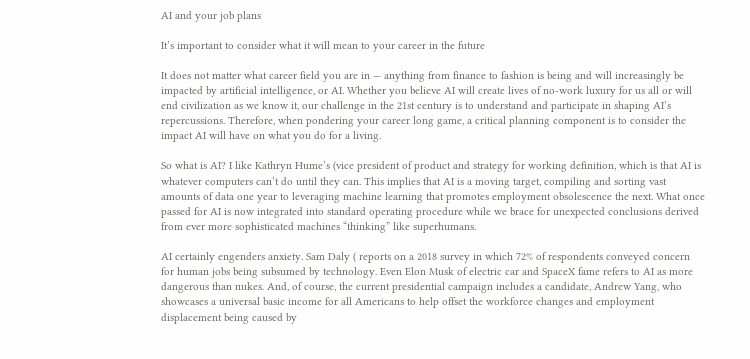AI and your job plans

It’s important to consider what it will mean to your career in the future

It does not matter what career field you are in — anything from finance to fashion is being and will increasingly be impacted by artificial intelligence, or AI. Whether you believe AI will create lives of no-work luxury for us all or will end civilization as we know it, our challenge in the 21st century is to understand and participate in shaping AI’s repercussions. Therefore, when pondering your career long game, a critical planning component is to consider the impact AI will have on what you do for a living.

So what is AI? I like Kathryn Hume’s (vice president of product and strategy for working definition, which is that AI is whatever computers can’t do until they can. This implies that AI is a moving target, compiling and sorting vast amounts of data one year to leveraging machine learning that promotes employment obsolescence the next. What once passed for AI is now integrated into standard operating procedure while we brace for unexpected conclusions derived from ever more sophisticated machines “thinking” like superhumans.

AI certainly engenders anxiety. Sam Daly ( reports on a 2018 survey in which 72% of respondents conveyed concern for human jobs being subsumed by technology. Even Elon Musk of electric car and SpaceX fame refers to AI as more dangerous than nukes. And, of course, the current presidential campaign includes a candidate, Andrew Yang, who showcases a universal basic income for all Americans to help offset the workforce changes and employment displacement being caused by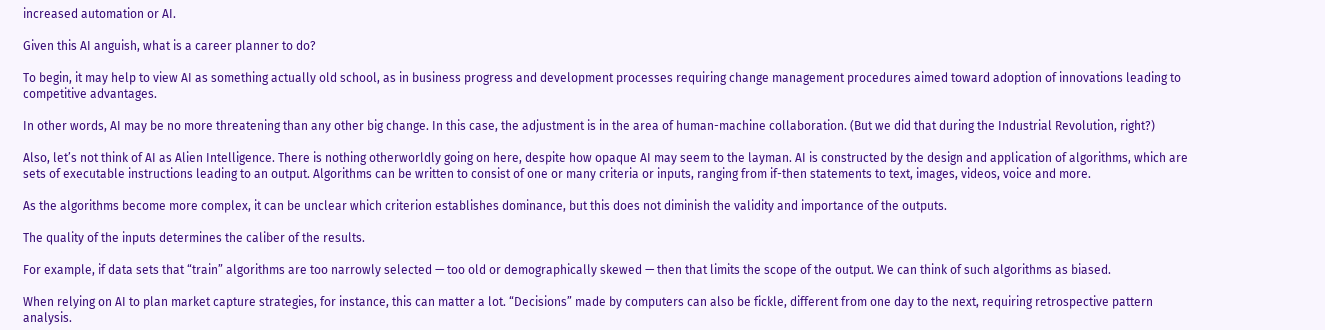increased automation or AI.

Given this AI anguish, what is a career planner to do?

To begin, it may help to view AI as something actually old school, as in business progress and development processes requiring change management procedures aimed toward adoption of innovations leading to competitive advantages.

In other words, AI may be no more threatening than any other big change. In this case, the adjustment is in the area of human-machine collaboration. (But we did that during the Industrial Revolution, right?)

Also, let’s not think of AI as Alien Intelligence. There is nothing otherworldly going on here, despite how opaque AI may seem to the layman. AI is constructed by the design and application of algorithms, which are sets of executable instructions leading to an output. Algorithms can be written to consist of one or many criteria or inputs, ranging from if-then statements to text, images, videos, voice and more.

As the algorithms become more complex, it can be unclear which criterion establishes dominance, but this does not diminish the validity and importance of the outputs.

The quality of the inputs determines the caliber of the results.

For example, if data sets that “train” algorithms are too narrowly selected — too old or demographically skewed — then that limits the scope of the output. We can think of such algorithms as biased.

When relying on AI to plan market capture strategies, for instance, this can matter a lot. “Decisions” made by computers can also be fickle, different from one day to the next, requiring retrospective pattern analysis.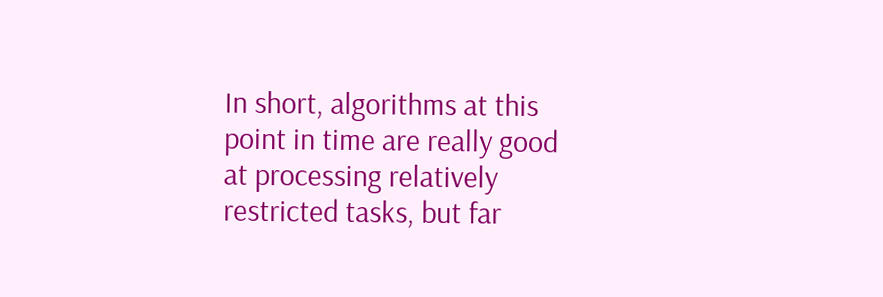In short, algorithms at this point in time are really good at processing relatively restricted tasks, but far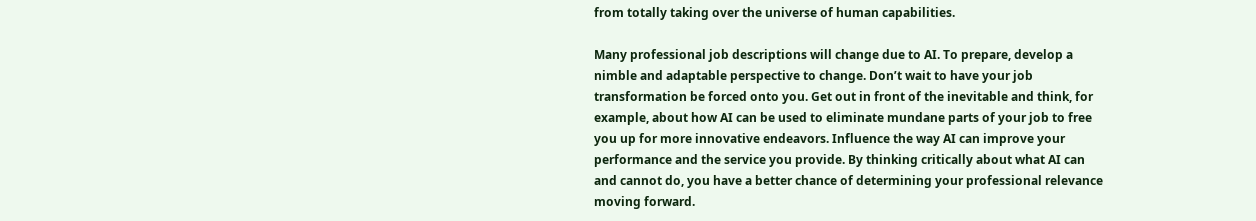from totally taking over the universe of human capabilities.

Many professional job descriptions will change due to AI. To prepare, develop a nimble and adaptable perspective to change. Don’t wait to have your job transformation be forced onto you. Get out in front of the inevitable and think, for example, about how AI can be used to eliminate mundane parts of your job to free you up for more innovative endeavors. Influence the way AI can improve your performance and the service you provide. By thinking critically about what AI can and cannot do, you have a better chance of determining your professional relevance moving forward.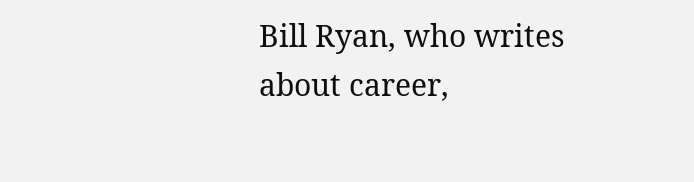Bill Ryan, who writes about career,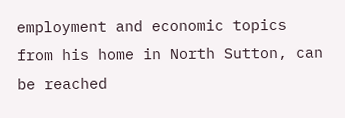employment and economic topics from his home in North Sutton, can be reached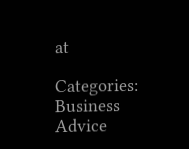at

Categories: Business Advice